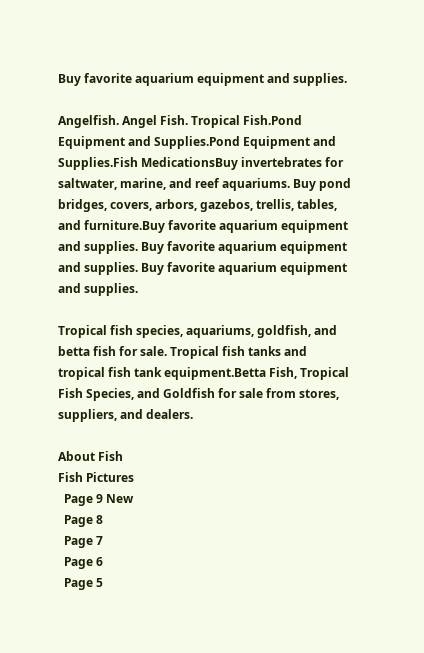Buy favorite aquarium equipment and supplies.

Angelfish. Angel Fish. Tropical Fish.Pond Equipment and Supplies.Pond Equipment and Supplies.Fish MedicationsBuy invertebrates for saltwater, marine, and reef aquariums. Buy pond bridges, covers, arbors, gazebos, trellis, tables, and furniture.Buy favorite aquarium equipment and supplies. Buy favorite aquarium equipment and supplies. Buy favorite aquarium equipment and supplies.

Tropical fish species, aquariums, goldfish, and betta fish for sale. Tropical fish tanks and tropical fish tank equipment.Betta Fish, Tropical Fish Species, and Goldfish for sale from stores, suppliers, and dealers.

About Fish
Fish Pictures
  Page 9 New
  Page 8
  Page 7
  Page 6
  Page 5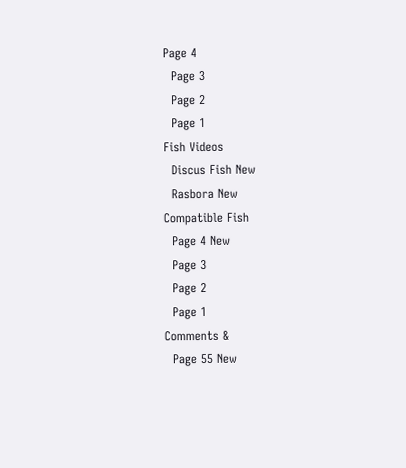Page 4
  Page 3
  Page 2
  Page 1
Fish Videos
  Discus Fish New
  Rasbora New
Compatible Fish
  Page 4 New
  Page 3
  Page 2
  Page 1
Comments &
  Page 55 New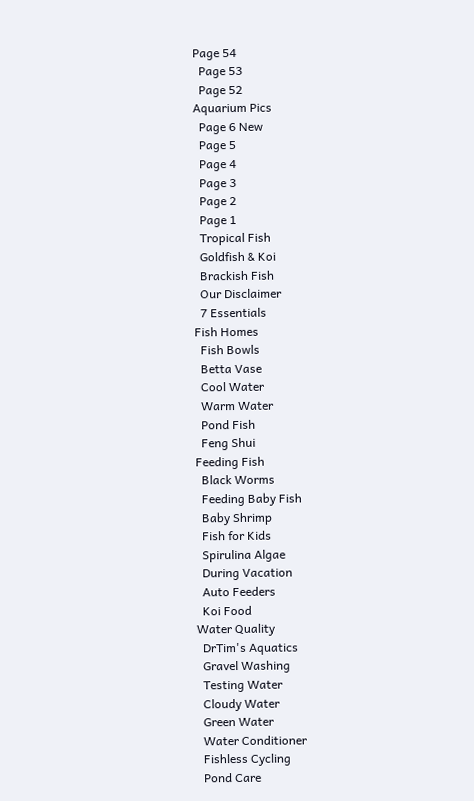Page 54
  Page 53
  Page 52
Aquarium Pics
  Page 6 New
  Page 5
  Page 4
  Page 3
  Page 2
  Page 1
  Tropical Fish
  Goldfish & Koi
  Brackish Fish
  Our Disclaimer
  7 Essentials
Fish Homes
  Fish Bowls
  Betta Vase
  Cool Water
  Warm Water
  Pond Fish
  Feng Shui
Feeding Fish
  Black Worms
  Feeding Baby Fish
  Baby Shrimp
  Fish for Kids
  Spirulina Algae
  During Vacation
  Auto Feeders
  Koi Food
Water Quality
  DrTim's Aquatics
  Gravel Washing
  Testing Water
  Cloudy Water
  Green Water
  Water Conditioner
  Fishless Cycling
  Pond Care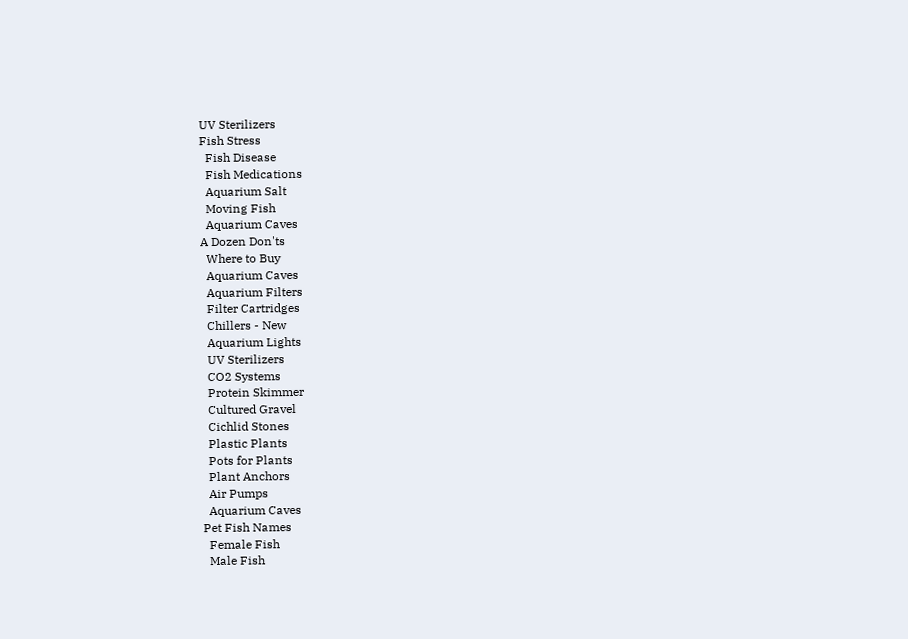UV Sterilizers
Fish Stress
  Fish Disease
  Fish Medications
  Aquarium Salt
  Moving Fish
  Aquarium Caves
A Dozen Don'ts
  Where to Buy
  Aquarium Caves
  Aquarium Filters
  Filter Cartridges
  Chillers - New
  Aquarium Lights
  UV Sterilizers
  CO2 Systems
  Protein Skimmer
  Cultured Gravel
  Cichlid Stones
  Plastic Plants
  Pots for Plants
  Plant Anchors
  Air Pumps
  Aquarium Caves
Pet Fish Names
  Female Fish
  Male Fish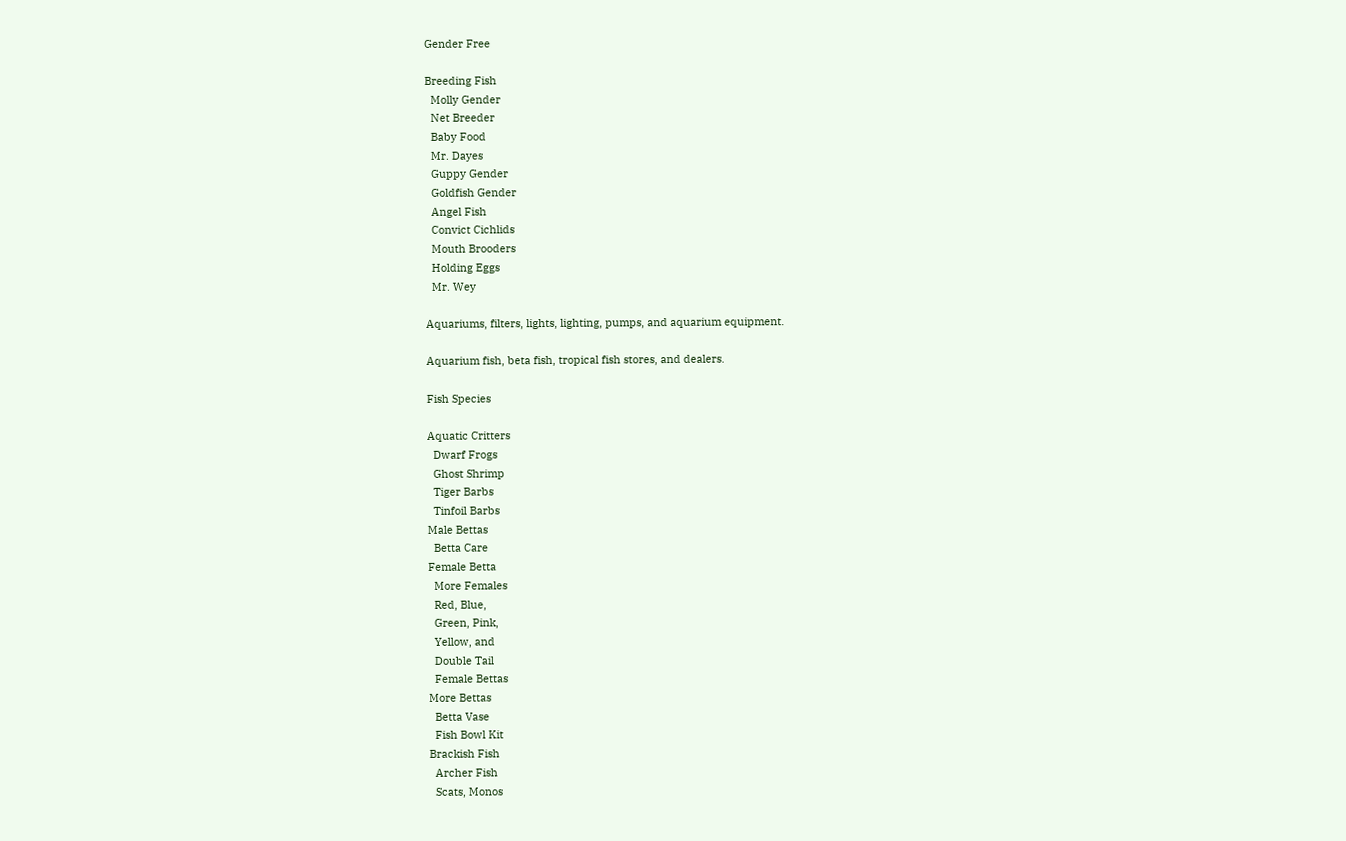Gender Free

Breeding Fish
  Molly Gender
  Net Breeder
  Baby Food
  Mr. Dayes
  Guppy Gender
  Goldfish Gender
  Angel Fish
  Convict Cichlids
  Mouth Brooders
  Holding Eggs
  Mr. Wey

Aquariums, filters, lights, lighting, pumps, and aquarium equipment.

Aquarium fish, beta fish, tropical fish stores, and dealers.

Fish Species

Aquatic Critters
  Dwarf Frogs
  Ghost Shrimp
  Tiger Barbs
  Tinfoil Barbs
Male Bettas
  Betta Care
Female Betta
  More Females
  Red, Blue,
  Green, Pink,
  Yellow, and
  Double Tail
  Female Bettas
More Bettas
  Betta Vase
  Fish Bowl Kit
Brackish Fish
  Archer Fish
  Scats, Monos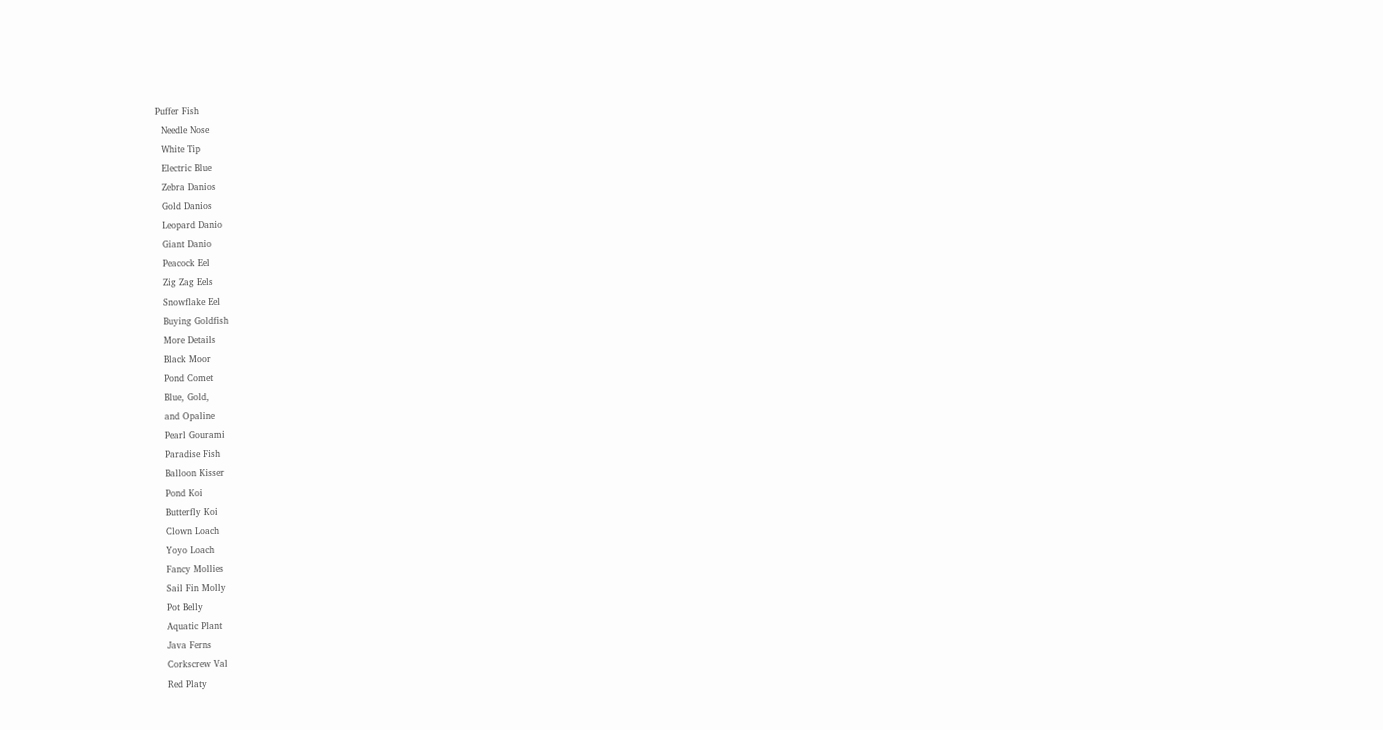Puffer Fish
  Needle Nose
  White Tip
  Electric Blue
  Zebra Danios
  Gold Danios
  Leopard Danio
  Giant Danio
  Peacock Eel
  Zig Zag Eels
  Snowflake Eel
  Buying Goldfish
  More Details
  Black Moor
  Pond Comet
  Blue, Gold,
  and Opaline
  Pearl Gourami
  Paradise Fish
  Balloon Kisser
  Pond Koi
  Butterfly Koi
  Clown Loach
  Yoyo Loach
  Fancy Mollies
  Sail Fin Molly
  Pot Belly
  Aquatic Plant
  Java Ferns
  Corkscrew Val
  Red Platy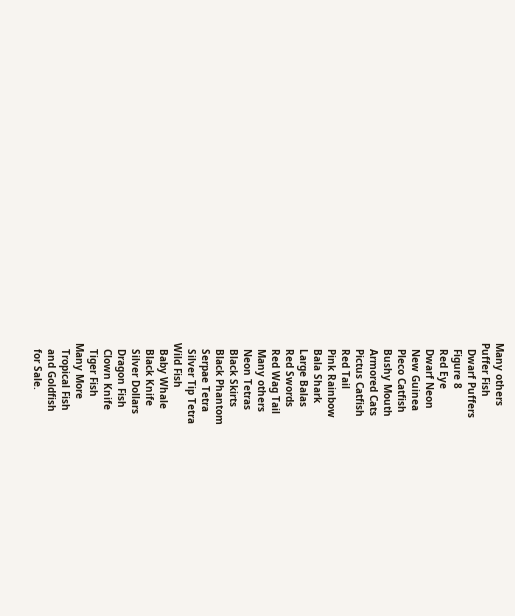Many others
Puffer Fish
  Dwarf Puffers
  Figure 8
  Red Eye
  Dwarf Neon
  New Guinea
  Pleco Catfish
  Bushy Mouth
  Armored Cats
  Pictus Catfish
  Red Tail
  Pink Rainbow
  Bala Shark
  Large Balas
  Red Swords
  Red Wag Tail
  Many others
  Neon Tetras
  Black Skirts
  Black Phantom
  Serpae Tetra
  Silver Tip Tetra
Wild Fish
  Baby Whale
  Black Knife
  Silver Dollars
  Dragon Fish
  Clown Knife
  Tiger Fish
Many More
  Tropical Fish
  and Goldfish
  for Sale.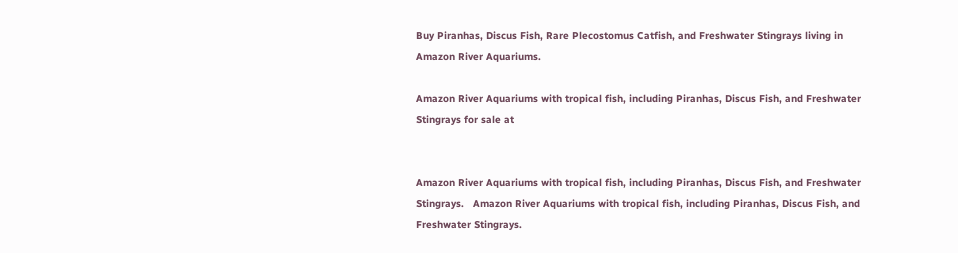Buy Piranhas, Discus Fish, Rare Plecostomus Catfish, and Freshwater Stingrays living in Amazon River Aquariums.

Amazon River Aquariums with tropical fish, including Piranhas, Discus Fish, and Freshwater Stingrays for sale at


Amazon River Aquariums with tropical fish, including Piranhas, Discus Fish, and Freshwater Stingrays.   Amazon River Aquariums with tropical fish, including Piranhas, Discus Fish, and Freshwater Stingrays.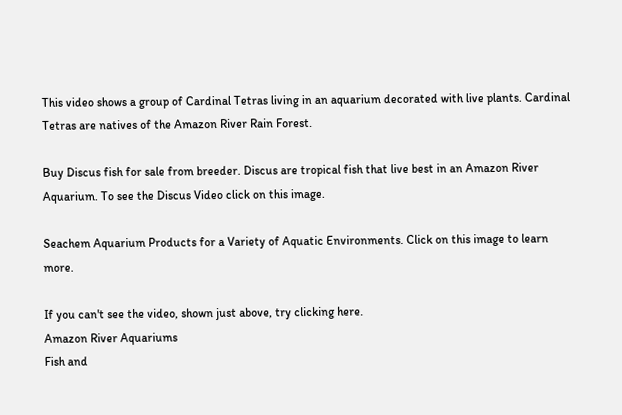This video shows a group of Cardinal Tetras living in an aquarium decorated with live plants. Cardinal Tetras are natives of the Amazon River Rain Forest.

Buy Discus fish for sale from breeder. Discus are tropical fish that live best in an Amazon River Aquarium. To see the Discus Video click on this image.

Seachem Aquarium Products for a Variety of Aquatic Environments. Click on this image to learn more.

If you can't see the video, shown just above, try clicking here.
Amazon River Aquariums
Fish and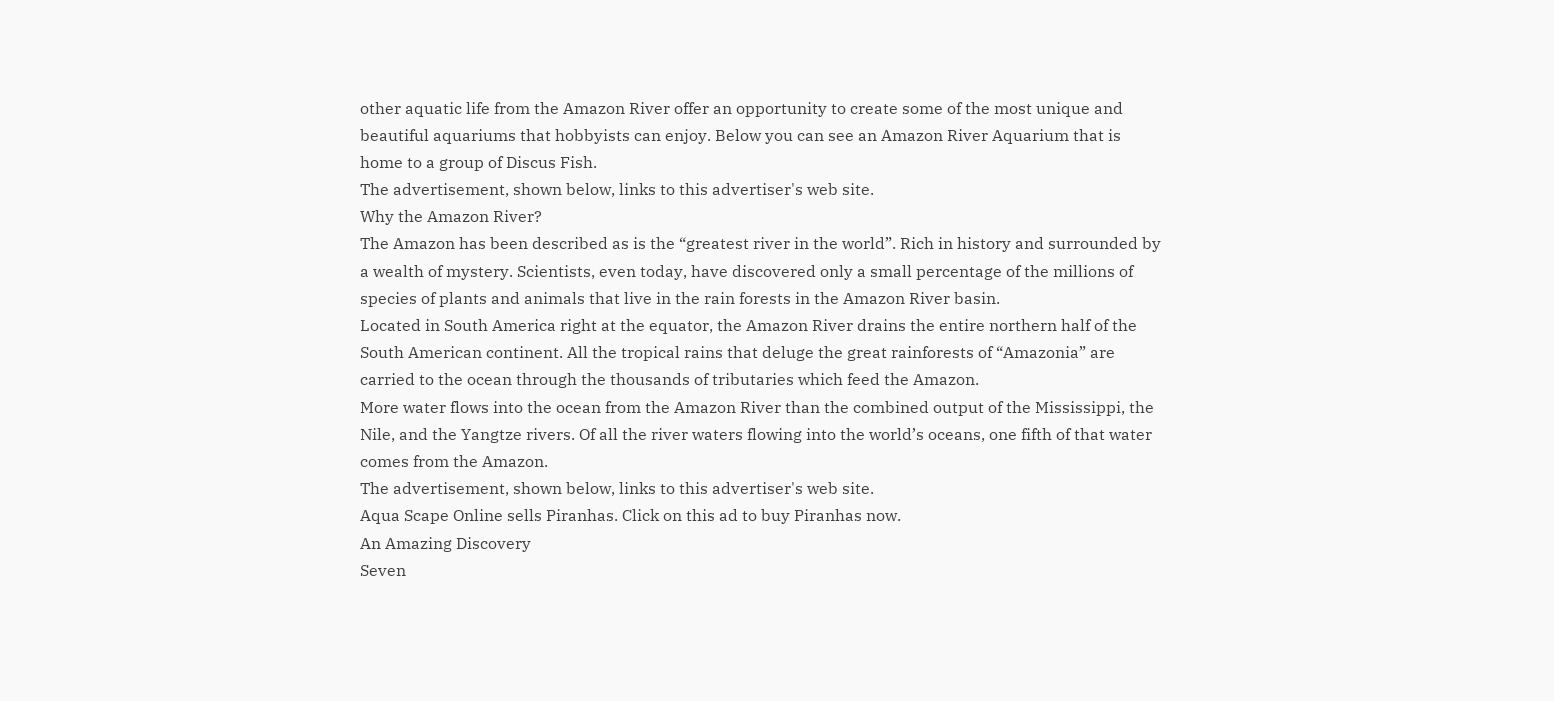other aquatic life from the Amazon River offer an opportunity to create some of the most unique and beautiful aquariums that hobbyists can enjoy. Below you can see an Amazon River Aquarium that is home to a group of Discus Fish.
The advertisement, shown below, links to this advertiser's web site.
Why the Amazon River?
The Amazon has been described as is the “greatest river in the world”. Rich in history and surrounded by a wealth of mystery. Scientists, even today, have discovered only a small percentage of the millions of species of plants and animals that live in the rain forests in the Amazon River basin.
Located in South America right at the equator, the Amazon River drains the entire northern half of the South American continent. All the tropical rains that deluge the great rainforests of “Amazonia” are carried to the ocean through the thousands of tributaries which feed the Amazon.
More water flows into the ocean from the Amazon River than the combined output of the Mississippi, the Nile, and the Yangtze rivers. Of all the river waters flowing into the world’s oceans, one fifth of that water comes from the Amazon.
The advertisement, shown below, links to this advertiser's web site.
Aqua Scape Online sells Piranhas. Click on this ad to buy Piranhas now.
An Amazing Discovery
Seven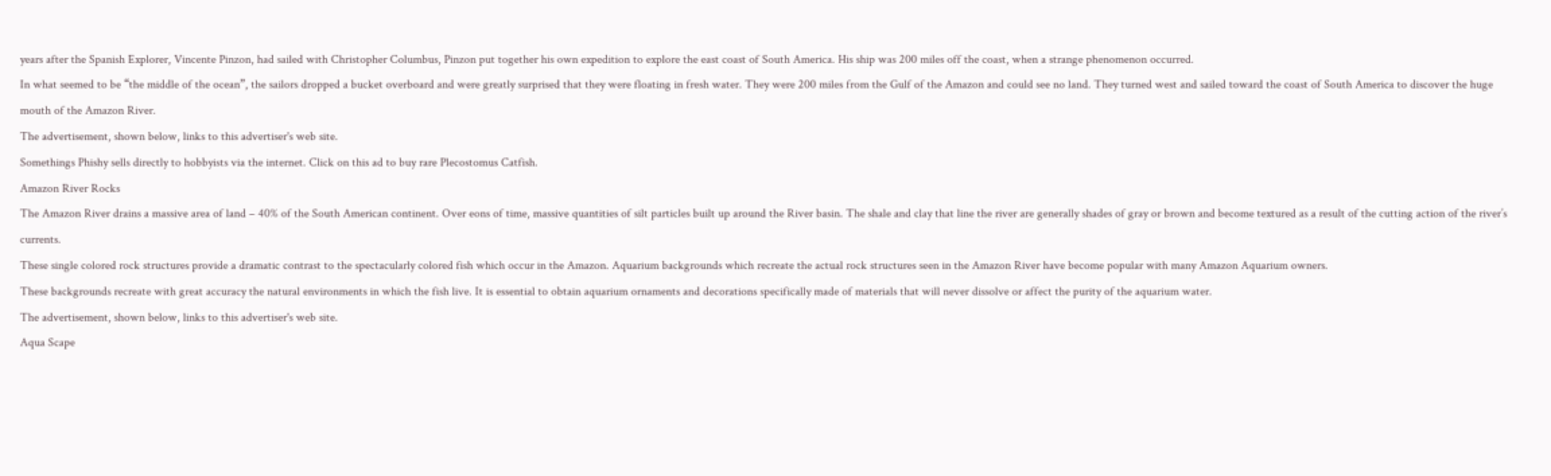years after the Spanish Explorer, Vincente Pinzon, had sailed with Christopher Columbus, Pinzon put together his own expedition to explore the east coast of South America. His ship was 200 miles off the coast, when a strange phenomenon occurred.
In what seemed to be “the middle of the ocean”, the sailors dropped a bucket overboard and were greatly surprised that they were floating in fresh water. They were 200 miles from the Gulf of the Amazon and could see no land. They turned west and sailed toward the coast of South America to discover the huge mouth of the Amazon River.
The advertisement, shown below, links to this advertiser's web site.
Somethings Phishy sells directly to hobbyists via the internet. Click on this ad to buy rare Plecostomus Catfish.
Amazon River Rocks
The Amazon River drains a massive area of land – 40% of the South American continent. Over eons of time, massive quantities of silt particles built up around the River basin. The shale and clay that line the river are generally shades of gray or brown and become textured as a result of the cutting action of the river’s currents.
These single colored rock structures provide a dramatic contrast to the spectacularly colored fish which occur in the Amazon. Aquarium backgrounds which recreate the actual rock structures seen in the Amazon River have become popular with many Amazon Aquarium owners.
These backgrounds recreate with great accuracy the natural environments in which the fish live. It is essential to obtain aquarium ornaments and decorations specifically made of materials that will never dissolve or affect the purity of the aquarium water.
The advertisement, shown below, links to this advertiser's web site.
Aqua Scape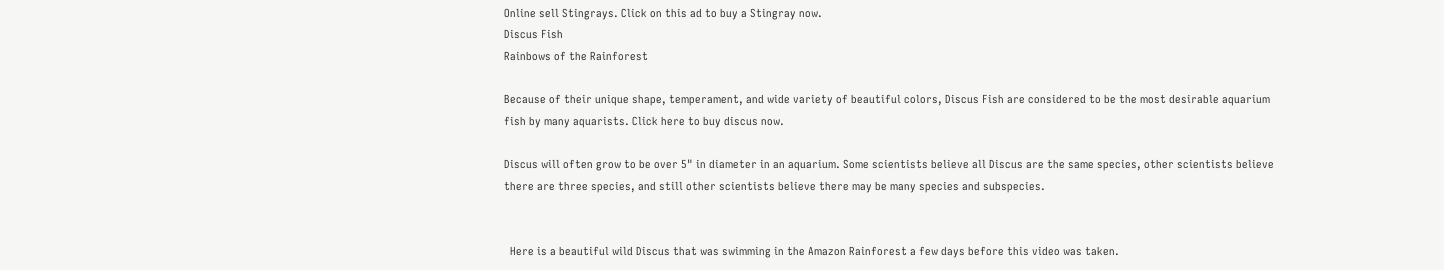Online sell Stingrays. Click on this ad to buy a Stingray now.
Discus Fish
Rainbows of the Rainforest

Because of their unique shape, temperament, and wide variety of beautiful colors, Discus Fish are considered to be the most desirable aquarium fish by many aquarists. Click here to buy discus now.

Discus will often grow to be over 5" in diameter in an aquarium. Some scientists believe all Discus are the same species, other scientists believe there are three species, and still other scientists believe there may be many species and subspecies.


  Here is a beautiful wild Discus that was swimming in the Amazon Rainforest a few days before this video was taken.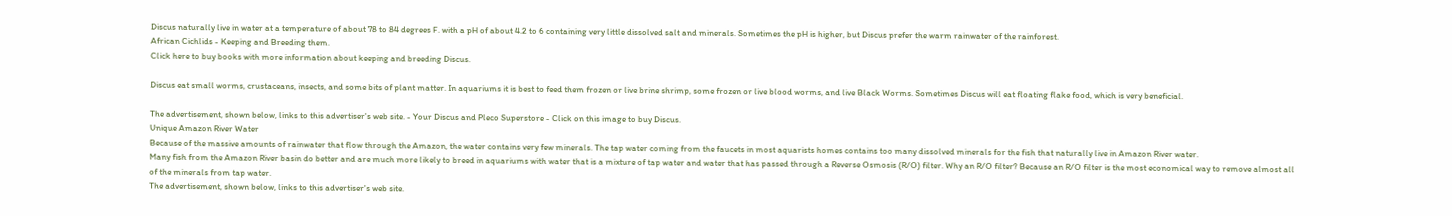Discus naturally live in water at a temperature of about 78 to 84 degrees F. with a pH of about 4.2 to 6 containing very little dissolved salt and minerals. Sometimes the pH is higher, but Discus prefer the warm rainwater of the rainforest.
African Cichlids - Keeping and Breeding them.
Click here to buy books with more information about keeping and breeding Discus.

Discus eat small worms, crustaceans, insects, and some bits of plant matter. In aquariums it is best to feed them frozen or live brine shrimp, some frozen or live blood worms, and live Black Worms. Sometimes Discus will eat floating flake food, which is very beneficial.

The advertisement, shown below, links to this advertiser's web site. - Your Discus and Pleco Superstore - Click on this image to buy Discus.
Unique Amazon River Water
Because of the massive amounts of rainwater that flow through the Amazon, the water contains very few minerals. The tap water coming from the faucets in most aquarists homes contains too many dissolved minerals for the fish that naturally live in Amazon River water.
Many fish from the Amazon River basin do better and are much more likely to breed in aquariums with water that is a mixture of tap water and water that has passed through a Reverse Osmosis (R/O) filter. Why an R/O filter? Because an R/O filter is the most economical way to remove almost all of the minerals from tap water.
The advertisement, shown below, links to this advertiser's web site.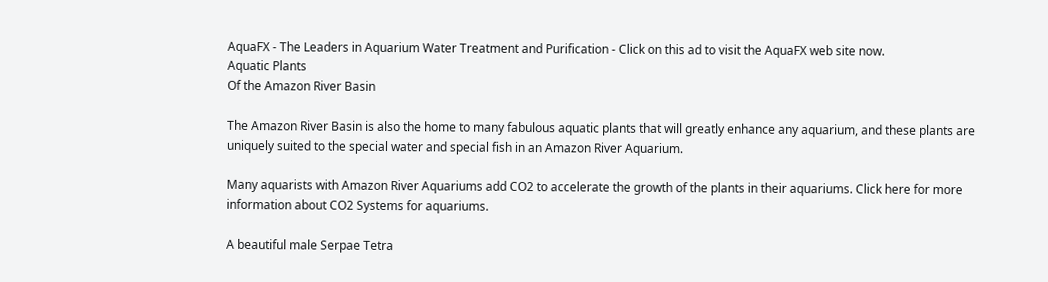AquaFX - The Leaders in Aquarium Water Treatment and Purification - Click on this ad to visit the AquaFX web site now.
Aquatic Plants
Of the Amazon River Basin

The Amazon River Basin is also the home to many fabulous aquatic plants that will greatly enhance any aquarium, and these plants are uniquely suited to the special water and special fish in an Amazon River Aquarium.

Many aquarists with Amazon River Aquariums add CO2 to accelerate the growth of the plants in their aquariums. Click here for more information about CO2 Systems for aquariums.

A beautiful male Serpae Tetra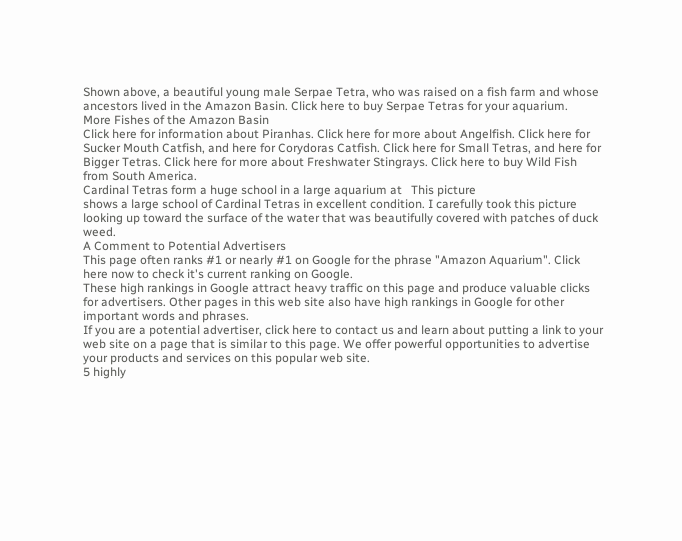Shown above, a beautiful young male Serpae Tetra, who was raised on a fish farm and whose ancestors lived in the Amazon Basin. Click here to buy Serpae Tetras for your aquarium.
More Fishes of the Amazon Basin
Click here for information about Piranhas. Click here for more about Angelfish. Click here for Sucker Mouth Catfish, and here for Corydoras Catfish. Click here for Small Tetras, and here for Bigger Tetras. Click here for more about Freshwater Stingrays. Click here to buy Wild Fish from South America.
Cardinal Tetras form a huge school in a large aquarium at   This picture
shows a large school of Cardinal Tetras in excellent condition. I carefully took this picture looking up toward the surface of the water that was beautifully covered with patches of duck weed.
A Comment to Potential Advertisers
This page often ranks #1 or nearly #1 on Google for the phrase "Amazon Aquarium". Click here now to check it's current ranking on Google.
These high rankings in Google attract heavy traffic on this page and produce valuable clicks for advertisers. Other pages in this web site also have high rankings in Google for other important words and phrases.
If you are a potential advertiser, click here to contact us and learn about putting a link to your web site on a page that is similar to this page. We offer powerful opportunities to advertise your products and services on this popular web site.
5 highly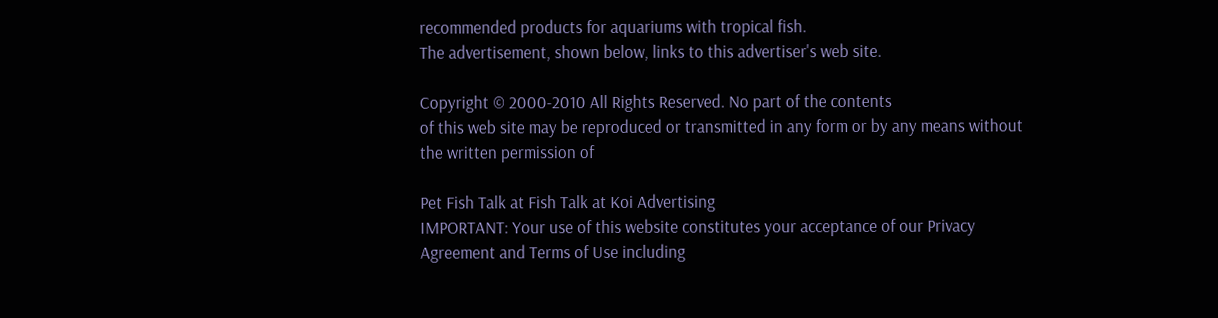recommended products for aquariums with tropical fish.
The advertisement, shown below, links to this advertiser's web site.

Copyright © 2000-2010 All Rights Reserved. No part of the contents
of this web site may be reproduced or transmitted in any form or by any means without
the written permission of

Pet Fish Talk at Fish Talk at Koi Advertising
IMPORTANT: Your use of this website constitutes your acceptance of our Privacy
Agreement and Terms of Use including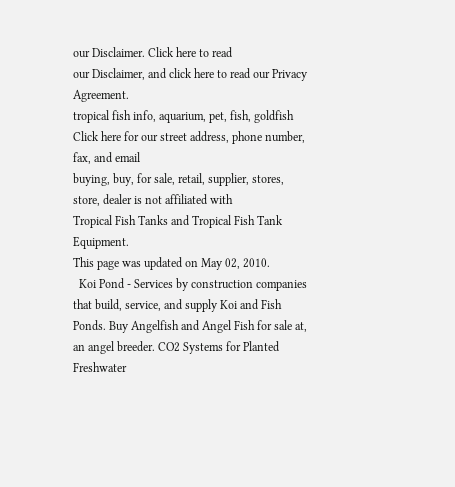our Disclaimer. Click here to read
our Disclaimer, and click here to read our Privacy Agreement.
tropical fish info, aquarium, pet, fish, goldfish
Click here for our street address, phone number, fax, and email
buying, buy, for sale, retail, supplier, stores, store, dealer is not affiliated with
Tropical Fish Tanks and Tropical Fish Tank Equipment.
This page was updated on May 02, 2010.
  Koi Pond - Services by construction companies that build, service, and supply Koi and Fish Ponds. Buy Angelfish and Angel Fish for sale at, an angel breeder. CO2 Systems for Planted Freshwater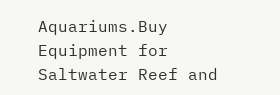Aquariums.Buy Equipment for Saltwater Reef and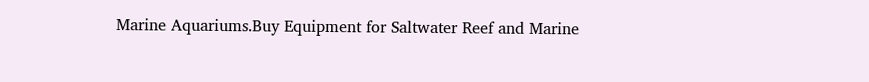Marine Aquariums.Buy Equipment for Saltwater Reef and Marine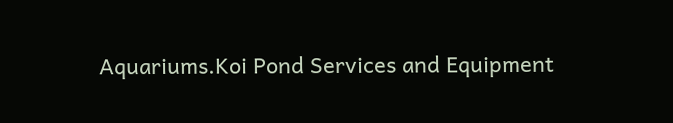Aquariums.Koi Pond Services and Equipment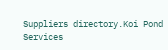Suppliers directory.Koi Pond Services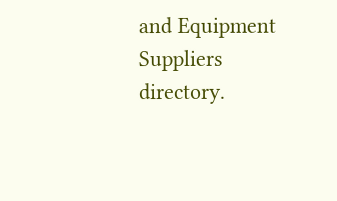and Equipment Suppliers directory.